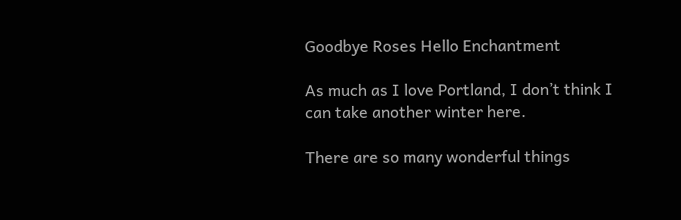Goodbye Roses Hello Enchantment

As much as I love Portland, I don’t think I can take another winter here.

There are so many wonderful things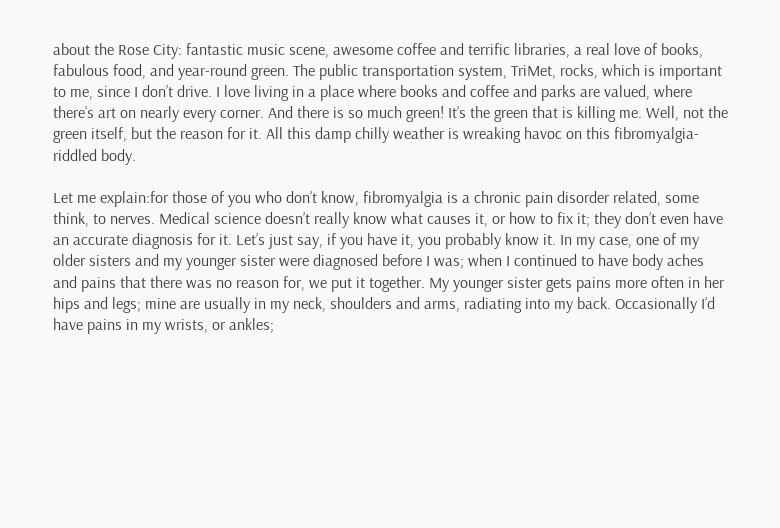about the Rose City: fantastic music scene, awesome coffee and terrific libraries, a real love of books, fabulous food, and year-round green. The public transportation system, TriMet, rocks, which is important to me, since I don’t drive. I love living in a place where books and coffee and parks are valued, where there’s art on nearly every corner. And there is so much green! It’s the green that is killing me. Well, not the green itself, but the reason for it. All this damp chilly weather is wreaking havoc on this fibromyalgia-riddled body.

Let me explain:for those of you who don’t know, fibromyalgia is a chronic pain disorder related, some think, to nerves. Medical science doesn’t really know what causes it, or how to fix it; they don’t even have an accurate diagnosis for it. Let’s just say, if you have it, you probably know it. In my case, one of my older sisters and my younger sister were diagnosed before I was; when I continued to have body aches and pains that there was no reason for, we put it together. My younger sister gets pains more often in her hips and legs; mine are usually in my neck, shoulders and arms, radiating into my back. Occasionally I’d have pains in my wrists, or ankles;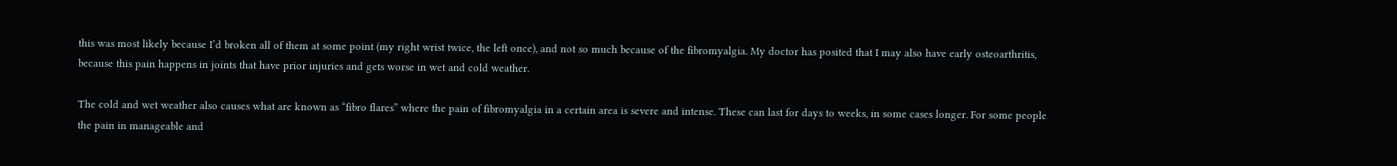this was most likely because I’d broken all of them at some point (my right wrist twice, the left once), and not so much because of the fibromyalgia. My doctor has posited that I may also have early osteoarthritis, because this pain happens in joints that have prior injuries and gets worse in wet and cold weather.

The cold and wet weather also causes what are known as “fibro flares” where the pain of fibromyalgia in a certain area is severe and intense. These can last for days to weeks, in some cases longer. For some people the pain in manageable and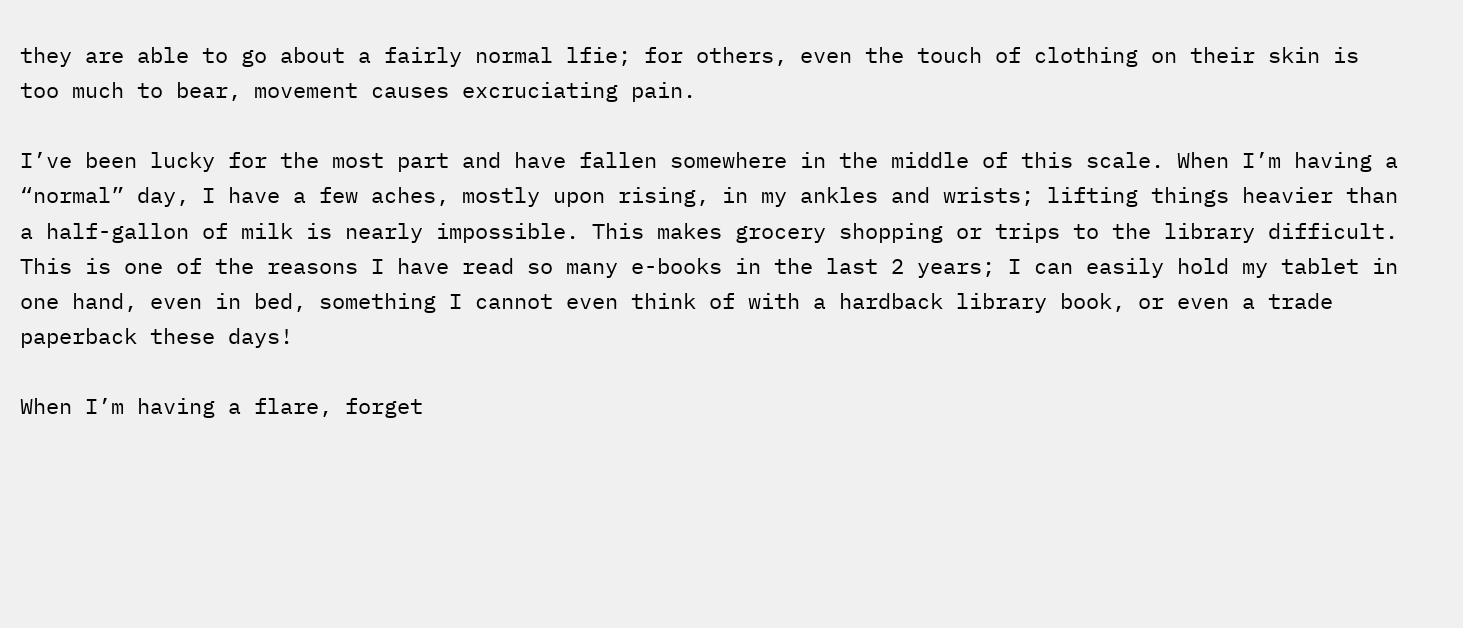they are able to go about a fairly normal lfie; for others, even the touch of clothing on their skin is too much to bear, movement causes excruciating pain.

I’ve been lucky for the most part and have fallen somewhere in the middle of this scale. When I’m having a “normal” day, I have a few aches, mostly upon rising, in my ankles and wrists; lifting things heavier than a half-gallon of milk is nearly impossible. This makes grocery shopping or trips to the library difficult. This is one of the reasons I have read so many e-books in the last 2 years; I can easily hold my tablet in one hand, even in bed, something I cannot even think of with a hardback library book, or even a trade paperback these days!

When I’m having a flare, forget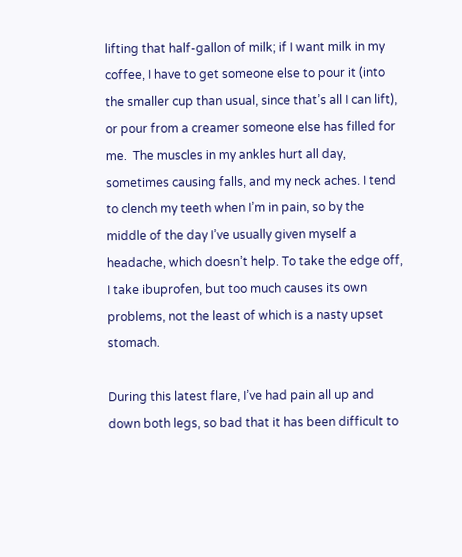lifting that half-gallon of milk; if I want milk in my coffee, I have to get someone else to pour it (into the smaller cup than usual, since that’s all I can lift), or pour from a creamer someone else has filled for me.  The muscles in my ankles hurt all day, sometimes causing falls, and my neck aches. I tend to clench my teeth when I’m in pain, so by the middle of the day I’ve usually given myself a headache, which doesn’t help. To take the edge off, I take ibuprofen, but too much causes its own problems, not the least of which is a nasty upset stomach.

During this latest flare, I’ve had pain all up and down both legs, so bad that it has been difficult to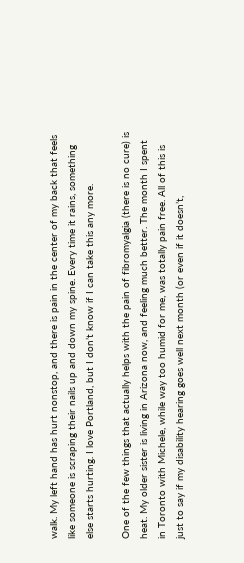walk. My left hand has hurt nonstop, and there is pain in the center of my back that feels like someone is scraping their nails up and down my spine. Every time it rains, something else starts hurting. I love Portland, but I don’t know if I can take this any more.

One of the few things that actually helps with the pain of fibromyalgia (there is no cure) is heat. My older sister is living in Arizona now, and feeling much better. The month I spent in Toronto with Michele, while way too humid for me, was totally pain free. All of this is just to say if my disability hearing goes well next month (or even if it doesn’t,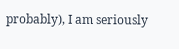probably), I am seriously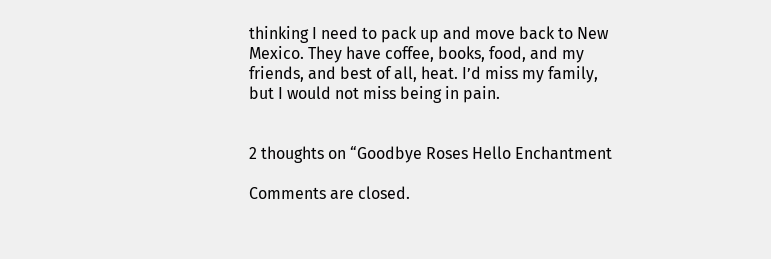thinking I need to pack up and move back to New Mexico. They have coffee, books, food, and my friends, and best of all, heat. I’d miss my family, but I would not miss being in pain.


2 thoughts on “Goodbye Roses Hello Enchantment

Comments are closed.